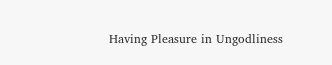Having Pleasure in Ungodliness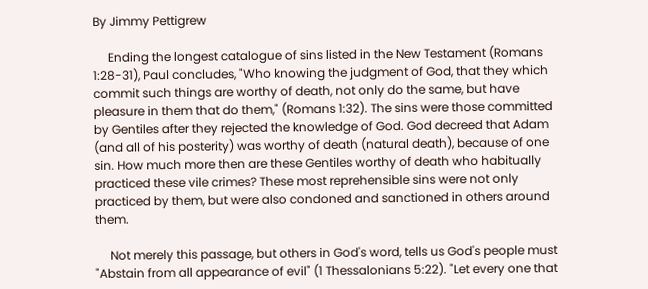By Jimmy Pettigrew

     Ending the longest catalogue of sins listed in the New Testament (Romans 1:28-31), Paul concludes, "Who knowing the judgment of God, that they which commit such things are worthy of death, not only do the same, but have pleasure in them that do them," (Romans 1:32). The sins were those committed by Gentiles after they rejected the knowledge of God. God decreed that Adam (and all of his posterity) was worthy of death (natural death), because of one sin. How much more then are these Gentiles worthy of death who habitually practiced these vile crimes? These most reprehensible sins were not only practiced by them, but were also condoned and sanctioned in others around them.

     Not merely this passage, but others in God's word, tells us God's people must "Abstain from all appearance of evil" (1 Thessalonians 5:22). "Let every one that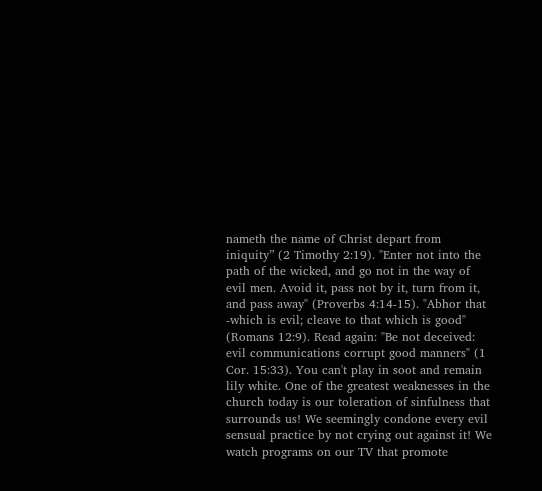nameth the name of Christ depart from iniquity” (2 Timothy 2:19). "Enter not into the path of the wicked, and go not in the way of evil men. Avoid it, pass not by it, turn from it, and pass away" (Proverbs 4:14-15). "Abhor that -which is evil; cleave to that which is good" (Romans 12:9). Read again: "Be not deceived: evil communications corrupt good manners" (1 Cor. 15:33). You can't play in soot and remain lily white. One of the greatest weaknesses in the church today is our toleration of sinfulness that surrounds us! We seemingly condone every evil sensual practice by not crying out against it! We watch programs on our TV that promote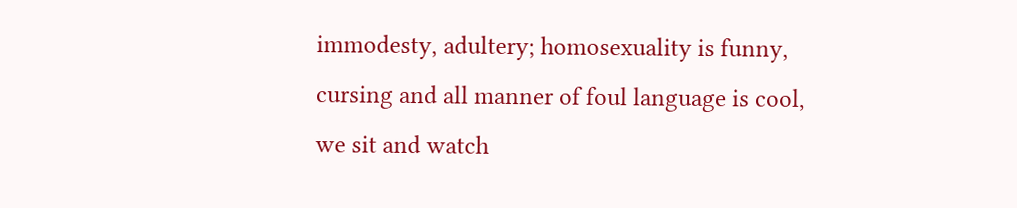immodesty, adultery; homosexuality is funny, cursing and all manner of foul language is cool, we sit and watch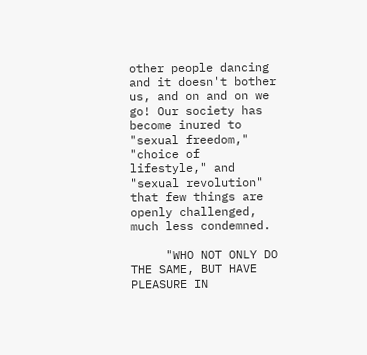other people dancing and it doesn't bother us, and on and on we go! Our society has become inured to "sexual freedom," "choice of lifestyle," and "sexual revolution" that few things are openly challenged, much less condemned.

     "WHO NOT ONLY DO THE SAME, BUT HAVE PLEASURE IN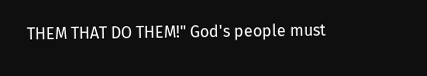THEM THAT DO THEM!" God's people must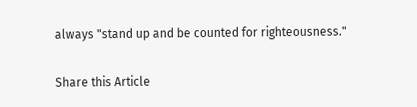always "stand up and be counted for righteousness."

Share this Article